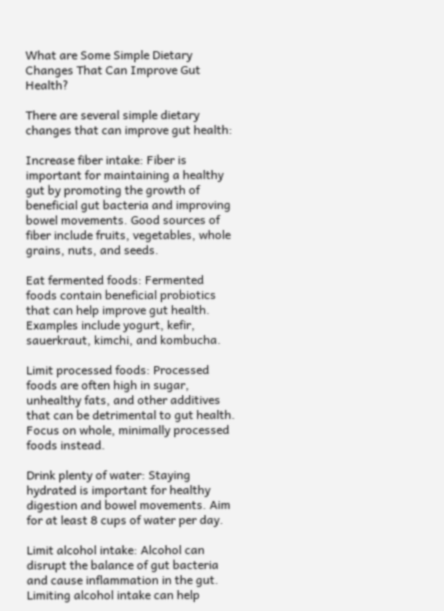What are Some Simple Dietary Changes That Can Improve Gut Health?

There are several simple dietary changes that can improve gut health:

Increase fiber intake: Fiber is important for maintaining a healthy gut by promoting the growth of beneficial gut bacteria and improving bowel movements. Good sources of fiber include fruits, vegetables, whole grains, nuts, and seeds.

Eat fermented foods: Fermented foods contain beneficial probiotics that can help improve gut health. Examples include yogurt, kefir, sauerkraut, kimchi, and kombucha.

Limit processed foods: Processed foods are often high in sugar, unhealthy fats, and other additives that can be detrimental to gut health. Focus on whole, minimally processed foods instead.

Drink plenty of water: Staying hydrated is important for healthy digestion and bowel movements. Aim for at least 8 cups of water per day.

Limit alcohol intake: Alcohol can disrupt the balance of gut bacteria and cause inflammation in the gut. Limiting alcohol intake can help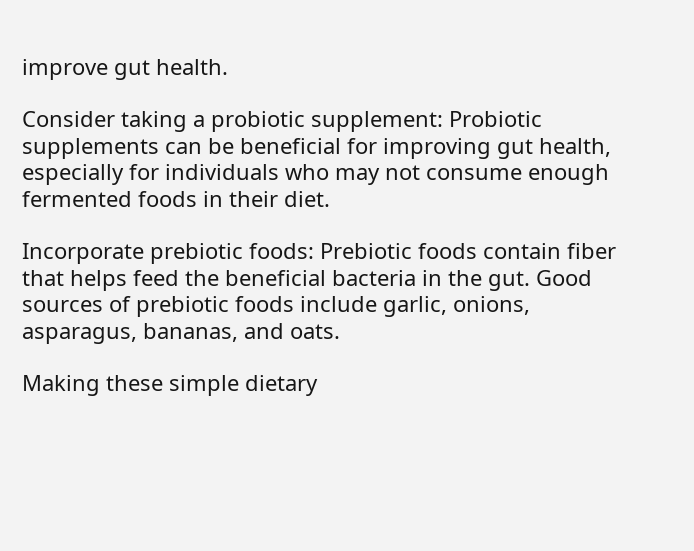improve gut health.

Consider taking a probiotic supplement: Probiotic supplements can be beneficial for improving gut health, especially for individuals who may not consume enough fermented foods in their diet.

Incorporate prebiotic foods: Prebiotic foods contain fiber that helps feed the beneficial bacteria in the gut. Good sources of prebiotic foods include garlic, onions, asparagus, bananas, and oats.

Making these simple dietary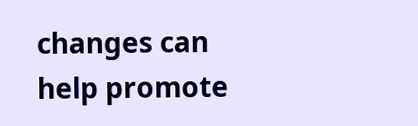changes can help promote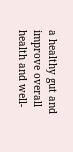a healthy gut and improve overall health and well-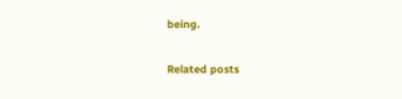being.

Related posts